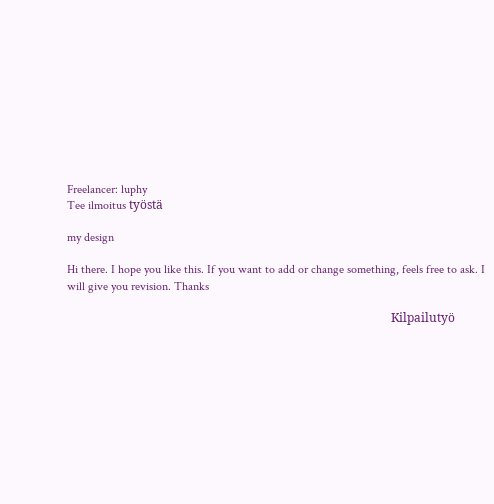Freelancer: luphy
Tee ilmoitus työstä

my design

Hi there. I hope you like this. If you want to add or change something, feels free to ask. I will give you revision. Thanks

                                                                                                            Kilpailutyö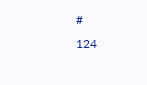#                                        124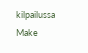kilpailussa                                         Make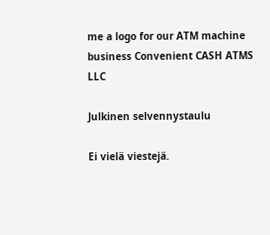me a logo for our ATM machine business Convenient CASH ATMS LLC

Julkinen selvennystaulu

Ei vielä viestejä.